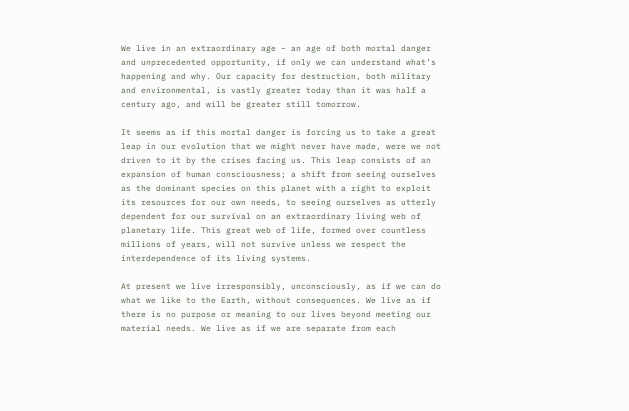We live in an extraordinary age – an age of both mortal danger and unprecedented opportunity, if only we can understand what’s happening and why. Our capacity for destruction, both military and environmental, is vastly greater today than it was half a century ago, and will be greater still tomorrow.

It seems as if this mortal danger is forcing us to take a great leap in our evolution that we might never have made, were we not driven to it by the crises facing us. This leap consists of an expansion of human consciousness; a shift from seeing ourselves as the dominant species on this planet with a right to exploit its resources for our own needs, to seeing ourselves as utterly dependent for our survival on an extraordinary living web of planetary life. This great web of life, formed over countless millions of years, will not survive unless we respect the interdependence of its living systems.

At present we live irresponsibly, unconsciously, as if we can do what we like to the Earth, without consequences. We live as if there is no purpose or meaning to our lives beyond meeting our material needs. We live as if we are separate from each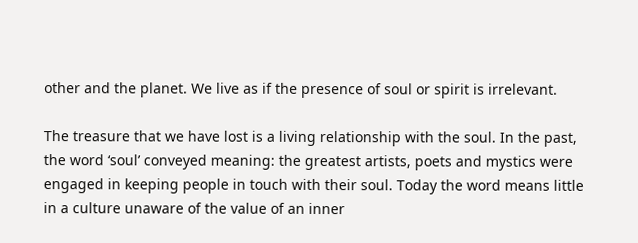other and the planet. We live as if the presence of soul or spirit is irrelevant.

The treasure that we have lost is a living relationship with the soul. In the past, the word ‘soul’ conveyed meaning: the greatest artists, poets and mystics were engaged in keeping people in touch with their soul. Today the word means little in a culture unaware of the value of an inner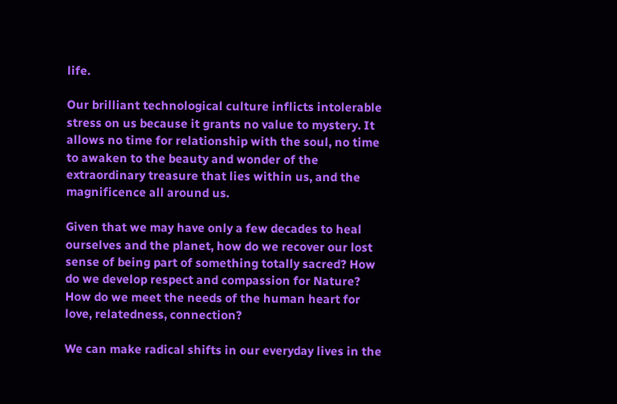life.

Our brilliant technological culture inflicts intolerable stress on us because it grants no value to mystery. It allows no time for relationship with the soul, no time to awaken to the beauty and wonder of the extraordinary treasure that lies within us, and the magnificence all around us.

Given that we may have only a few decades to heal ourselves and the planet, how do we recover our lost sense of being part of something totally sacred? How do we develop respect and compassion for Nature? How do we meet the needs of the human heart for love, relatedness, connection?

We can make radical shifts in our everyday lives in the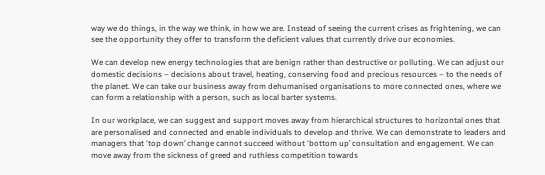way we do things, in the way we think, in how we are. Instead of seeing the current crises as frightening, we can see the opportunity they offer to transform the deficient values that currently drive our economies.

We can develop new energy technologies that are benign rather than destructive or polluting. We can adjust our domestic decisions – decisions about travel, heating, conserving food and precious resources – to the needs of the planet. We can take our business away from dehumanised organisations to more connected ones, where we can form a relationship with a person, such as local barter systems.

In our workplace, we can suggest and support moves away from hierarchical structures to horizontal ones that are personalised and connected and enable individuals to develop and thrive. We can demonstrate to leaders and managers that ‘top down’ change cannot succeed without ‘bottom up’ consultation and engagement. We can move away from the sickness of greed and ruthless competition towards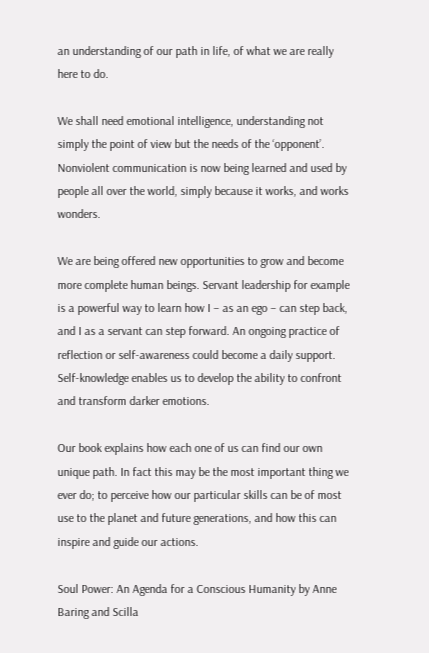an understanding of our path in life, of what we are really here to do.

We shall need emotional intelligence, understanding not simply the point of view but the needs of the ‘opponent’. Nonviolent communication is now being learned and used by people all over the world, simply because it works, and works wonders.

We are being offered new opportunities to grow and become more complete human beings. Servant leadership for example is a powerful way to learn how I – as an ego – can step back, and I as a servant can step forward. An ongoing practice of reflection or self-awareness could become a daily support. Self-knowledge enables us to develop the ability to confront and transform darker emotions.

Our book explains how each one of us can find our own unique path. In fact this may be the most important thing we ever do; to perceive how our particular skills can be of most use to the planet and future generations, and how this can inspire and guide our actions.

Soul Power: An Agenda for a Conscious Humanity by Anne Baring and Scilla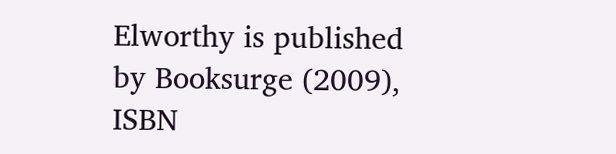Elworthy is published by Booksurge (2009), ISBN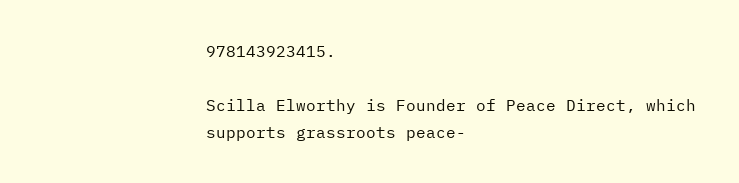978143923415.

Scilla Elworthy is Founder of Peace Direct, which supports grassroots peace-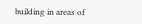building in areas of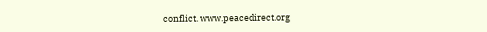conflict. www.peacedirect.org